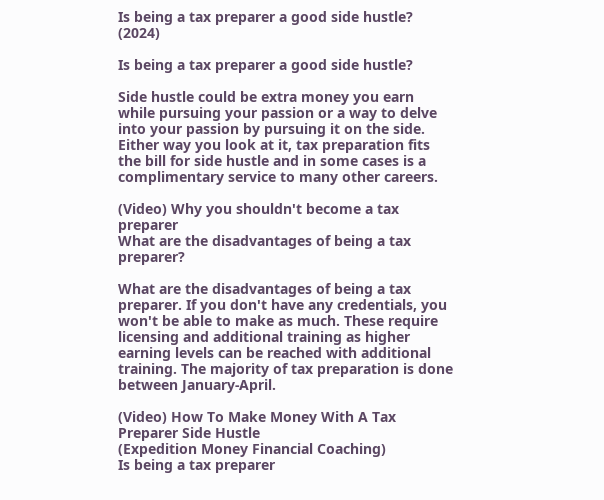Is being a tax preparer a good side hustle? (2024)

Is being a tax preparer a good side hustle?

Side hustle could be extra money you earn while pursuing your passion or a way to delve into your passion by pursuing it on the side. Either way you look at it, tax preparation fits the bill for side hustle and in some cases is a complimentary service to many other careers.

(Video) Why you shouldn't become a tax preparer
What are the disadvantages of being a tax preparer?

What are the disadvantages of being a tax preparer. If you don't have any credentials, you won't be able to make as much. These require licensing and additional training as higher earning levels can be reached with additional training. The majority of tax preparation is done between January-April.

(Video) How To Make Money With A Tax Preparer Side Hustle
(Expedition Money Financial Coaching)
Is being a tax preparer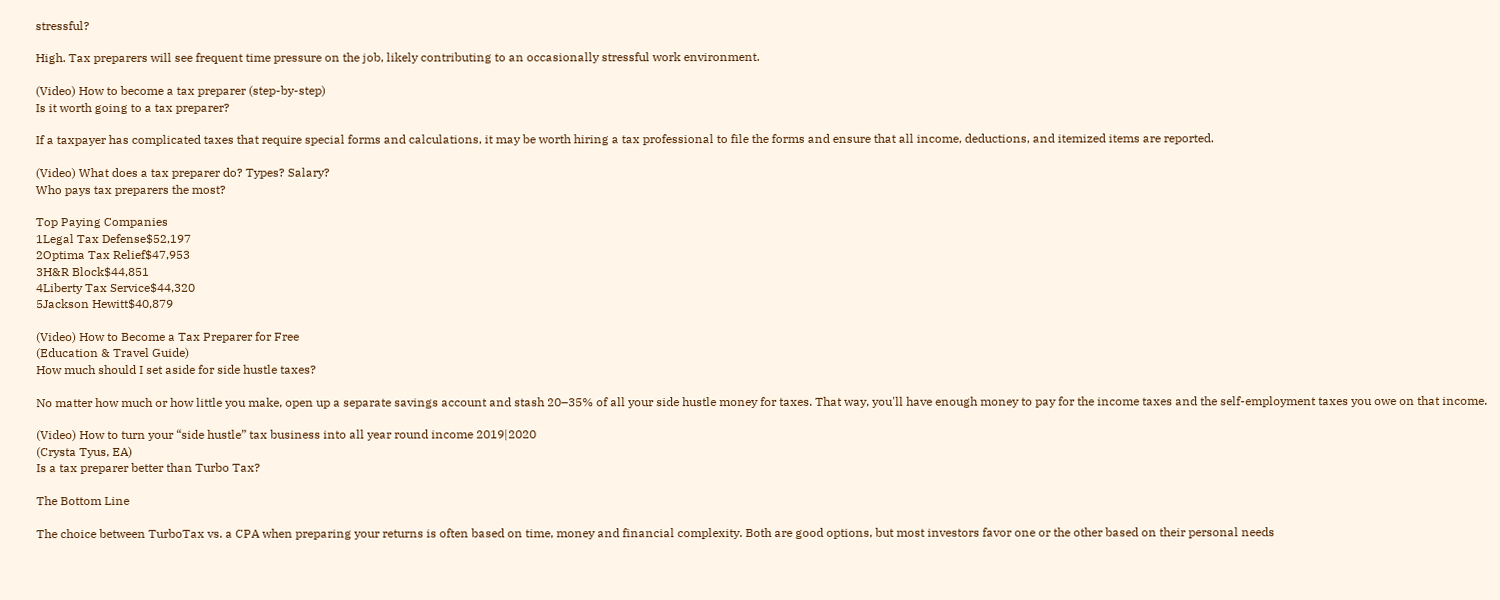stressful?

High. Tax preparers will see frequent time pressure on the job, likely contributing to an occasionally stressful work environment.

(Video) How to become a tax preparer (step-by-step)
Is it worth going to a tax preparer?

If a taxpayer has complicated taxes that require special forms and calculations, it may be worth hiring a tax professional to file the forms and ensure that all income, deductions, and itemized items are reported.

(Video) What does a tax preparer do? Types? Salary?
Who pays tax preparers the most?

Top Paying Companies
1Legal Tax Defense$52,197
2Optima Tax Relief$47,953
3H&R Block$44,851
4Liberty Tax Service$44,320
5Jackson Hewitt$40,879

(Video) How to Become a Tax Preparer for Free
(Education & Travel Guide)
How much should I set aside for side hustle taxes?

No matter how much or how little you make, open up a separate savings account and stash 20–35% of all your side hustle money for taxes. That way, you'll have enough money to pay for the income taxes and the self-employment taxes you owe on that income.

(Video) How to turn your “side hustle” tax business into all year round income 2019|2020
(Crysta Tyus, EA)
Is a tax preparer better than Turbo Tax?

The Bottom Line

The choice between TurboTax vs. a CPA when preparing your returns is often based on time, money and financial complexity. Both are good options, but most investors favor one or the other based on their personal needs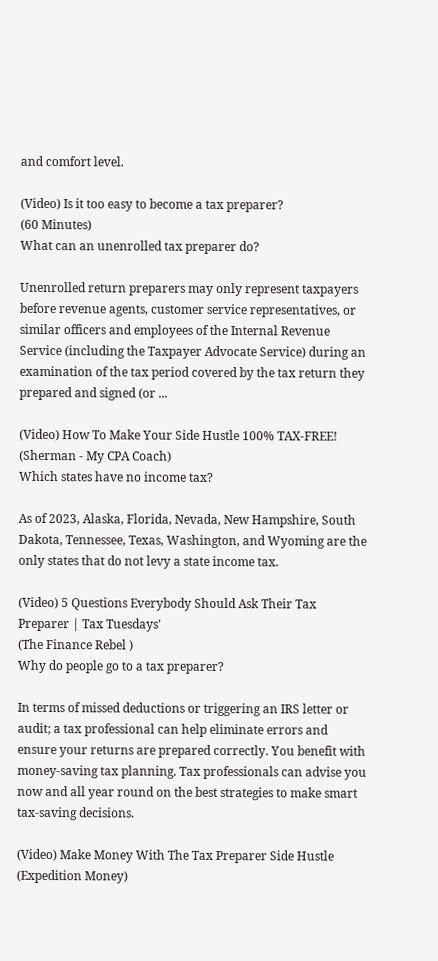and comfort level.

(Video) Is it too easy to become a tax preparer?
(60 Minutes)
What can an unenrolled tax preparer do?

Unenrolled return preparers may only represent taxpayers before revenue agents, customer service representatives, or similar officers and employees of the Internal Revenue Service (including the Taxpayer Advocate Service) during an examination of the tax period covered by the tax return they prepared and signed (or ...

(Video) How To Make Your Side Hustle 100% TAX-FREE!
(Sherman - My CPA Coach)
Which states have no income tax?

As of 2023, Alaska, Florida, Nevada, New Hampshire, South Dakota, Tennessee, Texas, Washington, and Wyoming are the only states that do not levy a state income tax.

(Video) 5 Questions Everybody Should Ask Their Tax Preparer | Tax Tuesdays'
(The Finance Rebel )
Why do people go to a tax preparer?

In terms of missed deductions or triggering an IRS letter or audit; a tax professional can help eliminate errors and ensure your returns are prepared correctly. You benefit with money-saving tax planning. Tax professionals can advise you now and all year round on the best strategies to make smart tax-saving decisions.

(Video) Make Money With The Tax Preparer Side Hustle
(Expedition Money)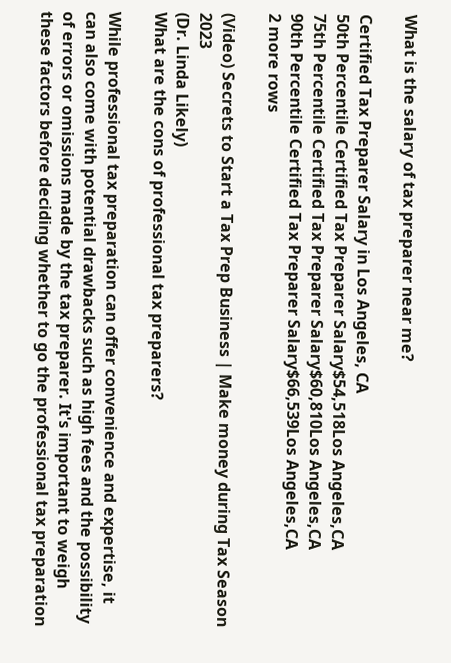What is the salary of tax preparer near me?

Certified Tax Preparer Salary in Los Angeles, CA
50th Percentile Certified Tax Preparer Salary$54,518Los Angeles,CA
75th Percentile Certified Tax Preparer Salary$60,810Los Angeles,CA
90th Percentile Certified Tax Preparer Salary$66,539Los Angeles,CA
2 more rows

(Video) Secrets to Start a Tax Prep Business | Make money during Tax Season 2023
(Dr. Linda Likely)
What are the cons of professional tax preparers?

While professional tax preparation can offer convenience and expertise, it can also come with potential drawbacks such as high fees and the possibility of errors or omissions made by the tax preparer. It's important to weigh these factors before deciding whether to go the professional tax preparation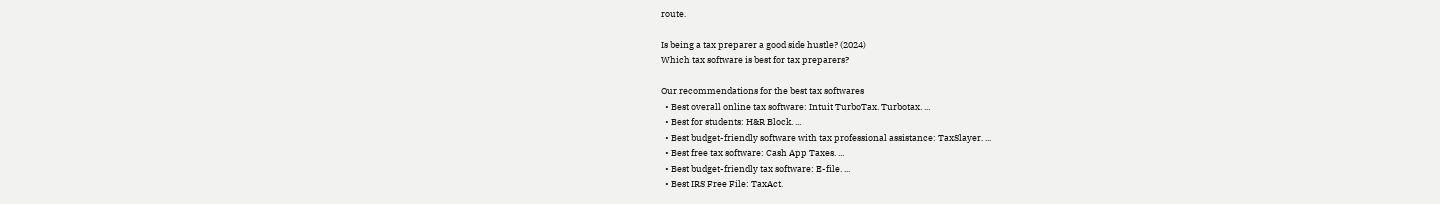route.

Is being a tax preparer a good side hustle? (2024)
Which tax software is best for tax preparers?

Our recommendations for the best tax softwares
  • Best overall online tax software: Intuit TurboTax. Turbotax. ...
  • Best for students: H&R Block. ...
  • Best budget-friendly software with tax professional assistance: TaxSlayer. ...
  • Best free tax software: Cash App Taxes. ...
  • Best budget-friendly tax software: E-file. ...
  • Best IRS Free File: TaxAct.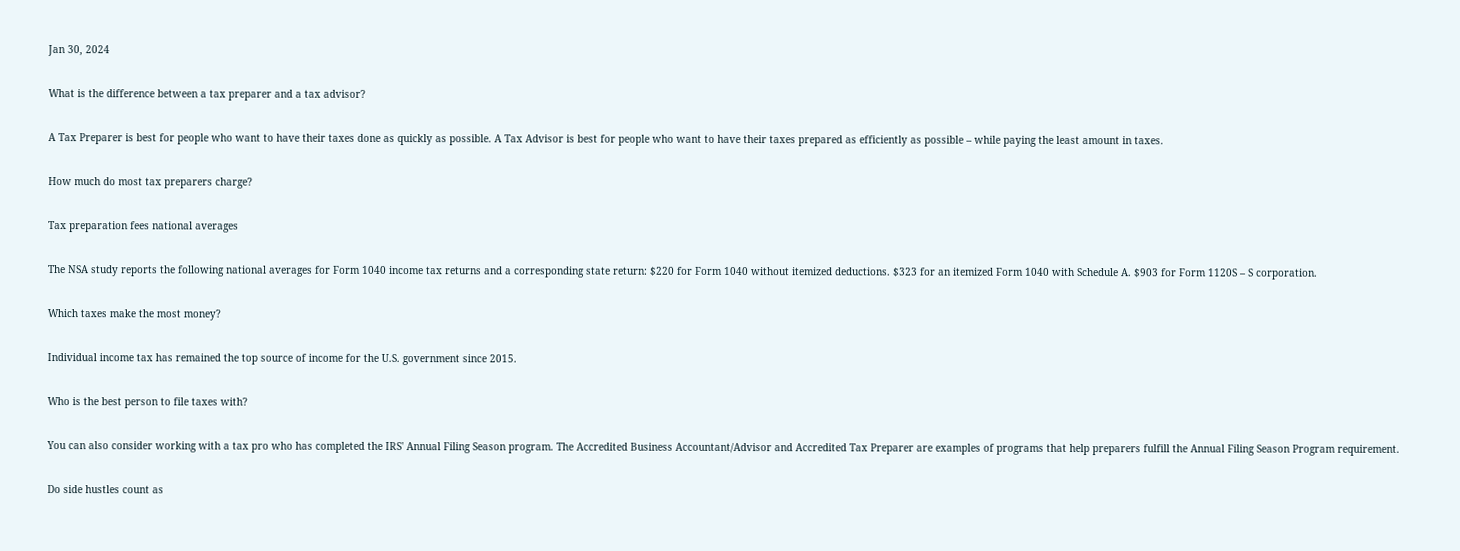Jan 30, 2024

What is the difference between a tax preparer and a tax advisor?

A Tax Preparer is best for people who want to have their taxes done as quickly as possible. A Tax Advisor is best for people who want to have their taxes prepared as efficiently as possible – while paying the least amount in taxes.

How much do most tax preparers charge?

Tax preparation fees national averages

The NSA study reports the following national averages for Form 1040 income tax returns and a corresponding state return: $220 for Form 1040 without itemized deductions. $323 for an itemized Form 1040 with Schedule A. $903 for Form 1120S – S corporation.

Which taxes make the most money?

Individual income tax has remained the top source of income for the U.S. government since 2015.

Who is the best person to file taxes with?

You can also consider working with a tax pro who has completed the IRS' Annual Filing Season program. The Accredited Business Accountant/Advisor and Accredited Tax Preparer are examples of programs that help preparers fulfill the Annual Filing Season Program requirement.

Do side hustles count as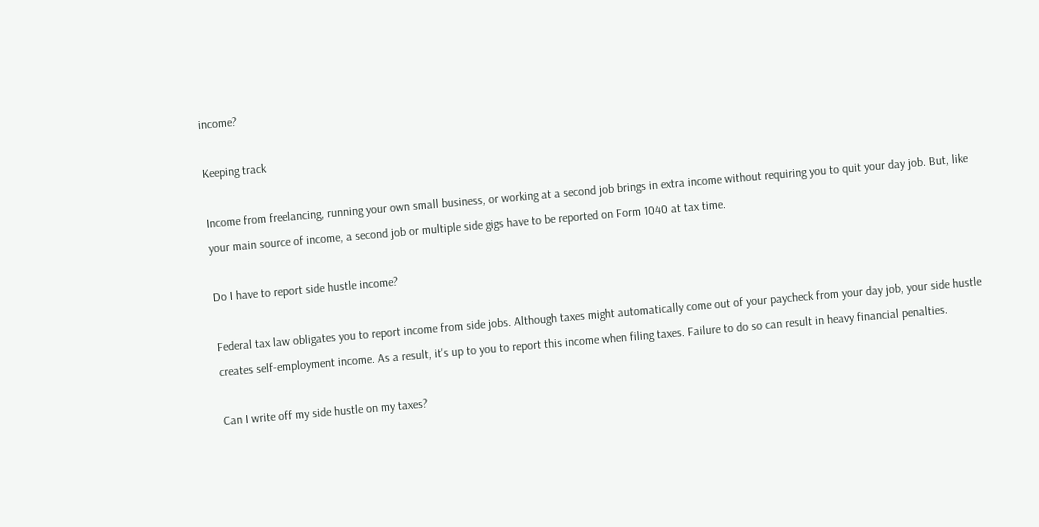income?

Keeping track

Income from freelancing, running your own small business, or working at a second job brings in extra income without requiring you to quit your day job. But, like your main source of income, a second job or multiple side gigs have to be reported on Form 1040 at tax time.

Do I have to report side hustle income?

Federal tax law obligates you to report income from side jobs. Although taxes might automatically come out of your paycheck from your day job, your side hustle creates self-employment income. As a result, it's up to you to report this income when filing taxes. Failure to do so can result in heavy financial penalties.

Can I write off my side hustle on my taxes?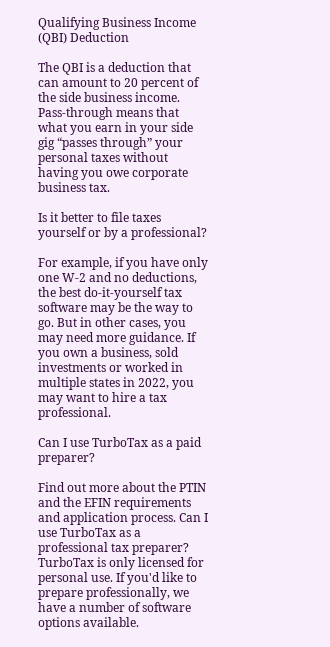Qualifying Business Income (QBI) Deduction

The QBI is a deduction that can amount to 20 percent of the side business income. Pass-through means that what you earn in your side gig “passes through” your personal taxes without having you owe corporate business tax.

Is it better to file taxes yourself or by a professional?

For example, if you have only one W-2 and no deductions, the best do-it-yourself tax software may be the way to go. But in other cases, you may need more guidance. If you own a business, sold investments or worked in multiple states in 2022, you may want to hire a tax professional.

Can I use TurboTax as a paid preparer?

Find out more about the PTIN and the EFIN requirements and application process. Can I use TurboTax as a professional tax preparer? TurboTax is only licensed for personal use. If you'd like to prepare professionally, we have a number of software options available.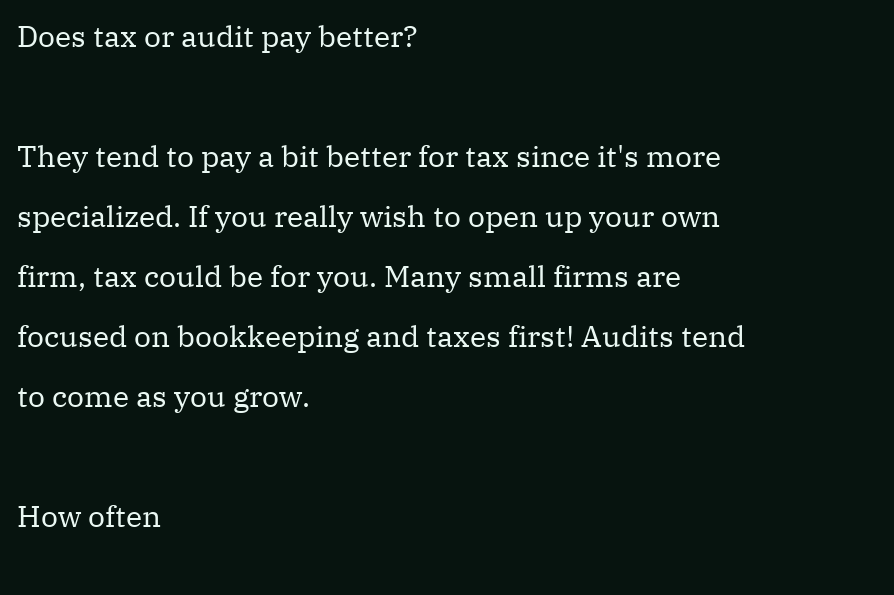Does tax or audit pay better?

They tend to pay a bit better for tax since it's more specialized. If you really wish to open up your own firm, tax could be for you. Many small firms are focused on bookkeeping and taxes first! Audits tend to come as you grow.

How often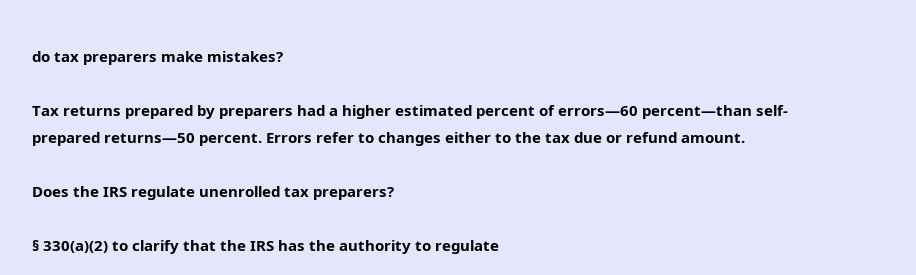do tax preparers make mistakes?

Tax returns prepared by preparers had a higher estimated percent of errors—60 percent—than self-prepared returns—50 percent. Errors refer to changes either to the tax due or refund amount.

Does the IRS regulate unenrolled tax preparers?

§ 330(a)(2) to clarify that the IRS has the authority to regulate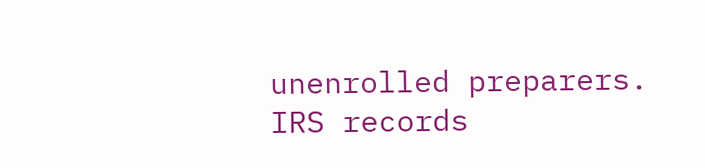unenrolled preparers. IRS records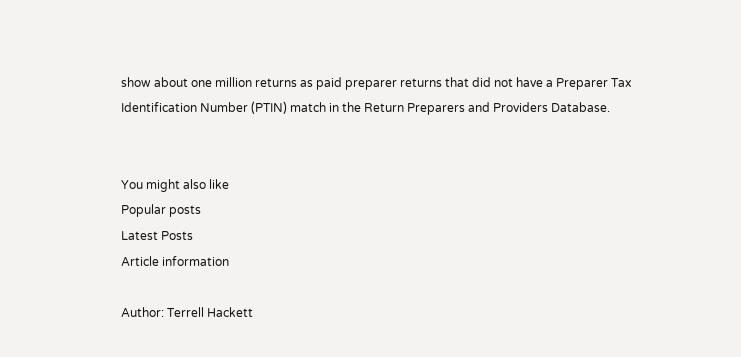show about one million returns as paid preparer returns that did not have a Preparer Tax Identification Number (PTIN) match in the Return Preparers and Providers Database.


You might also like
Popular posts
Latest Posts
Article information

Author: Terrell Hackett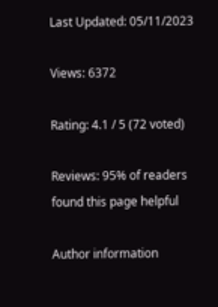Last Updated: 05/11/2023

Views: 6372

Rating: 4.1 / 5 (72 voted)

Reviews: 95% of readers found this page helpful

Author information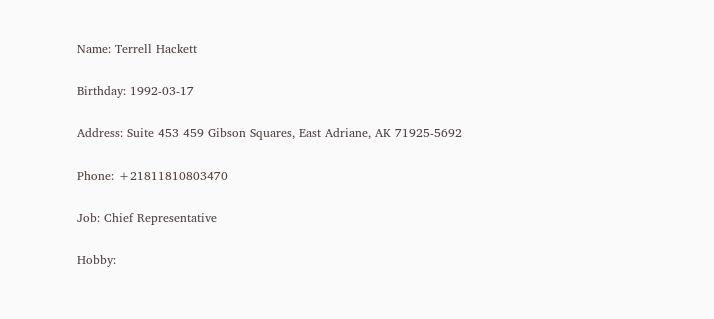Name: Terrell Hackett

Birthday: 1992-03-17

Address: Suite 453 459 Gibson Squares, East Adriane, AK 71925-5692

Phone: +21811810803470

Job: Chief Representative

Hobby: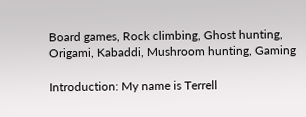Board games, Rock climbing, Ghost hunting, Origami, Kabaddi, Mushroom hunting, Gaming

Introduction: My name is Terrell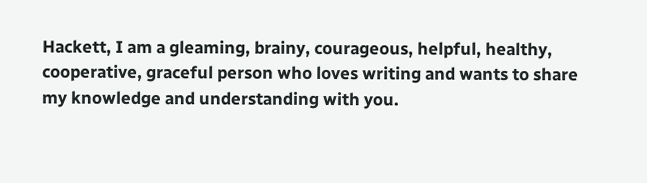Hackett, I am a gleaming, brainy, courageous, helpful, healthy, cooperative, graceful person who loves writing and wants to share my knowledge and understanding with you.